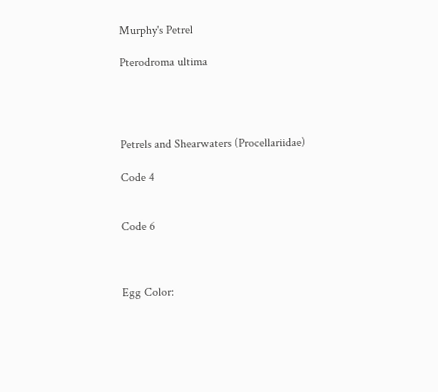Murphy's Petrel

Pterodroma ultima




Petrels and Shearwaters (Procellariidae)

Code 4


Code 6



Egg Color: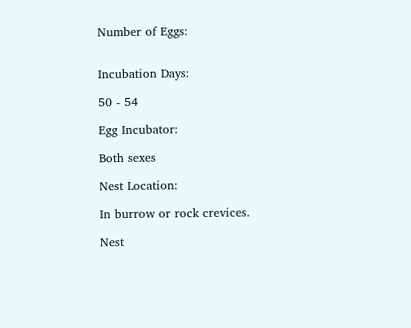Number of Eggs:


Incubation Days:

50 - 54

Egg Incubator:

Both sexes

Nest Location:

In burrow or rock crevices.

Nest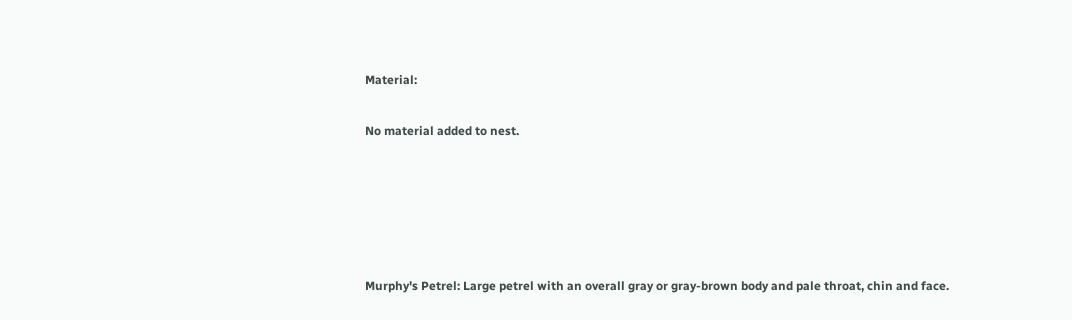Material:

No material added to nest.





Murphy's Petrel: Large petrel with an overall gray or gray-brown body and pale throat, chin and face.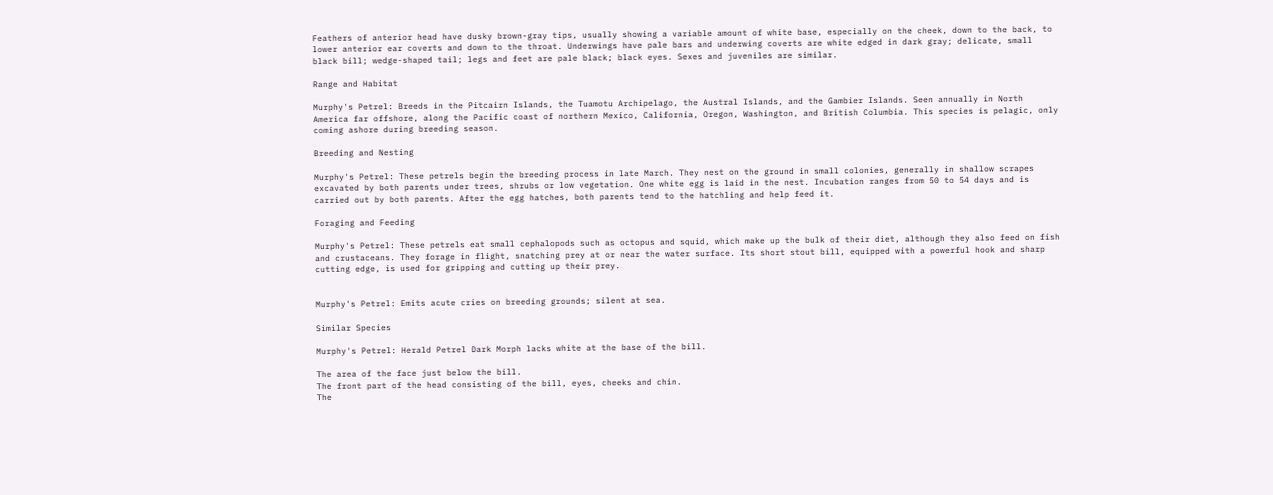Feathers of anterior head have dusky brown-gray tips, usually showing a variable amount of white base, especially on the cheek, down to the back, to lower anterior ear coverts and down to the throat. Underwings have pale bars and underwing coverts are white edged in dark gray; delicate, small black bill; wedge-shaped tail; legs and feet are pale black; black eyes. Sexes and juveniles are similar.

Range and Habitat

Murphy's Petrel: Breeds in the Pitcairn Islands, the Tuamotu Archipelago, the Austral Islands, and the Gambier Islands. Seen annually in North America far offshore, along the Pacific coast of northern Mexico, California, Oregon, Washington, and British Columbia. This species is pelagic, only coming ashore during breeding season.

Breeding and Nesting

Murphy's Petrel: These petrels begin the breeding process in late March. They nest on the ground in small colonies, generally in shallow scrapes excavated by both parents under trees, shrubs or low vegetation. One white egg is laid in the nest. Incubation ranges from 50 to 54 days and is carried out by both parents. After the egg hatches, both parents tend to the hatchling and help feed it.

Foraging and Feeding

Murphy's Petrel: These petrels eat small cephalopods such as octopus and squid, which make up the bulk of their diet, although they also feed on fish and crustaceans. They forage in flight, snatching prey at or near the water surface. Its short stout bill, equipped with a powerful hook and sharp cutting edge, is used for gripping and cutting up their prey.


Murphy's Petrel: Emits acute cries on breeding grounds; silent at sea.

Similar Species

Murphy's Petrel: Herald Petrel Dark Morph lacks white at the base of the bill.

The area of the face just below the bill.
The front part of the head consisting of the bill, eyes, cheeks and chin.
The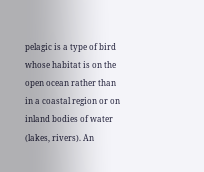pelagic is a type of bird whose habitat is on the open ocean rather than in a coastal region or on inland bodies of water (lakes, rivers). An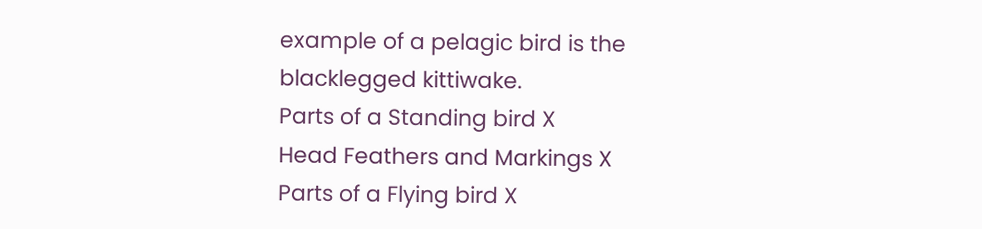example of a pelagic bird is the blacklegged kittiwake.
Parts of a Standing bird X
Head Feathers and Markings X
Parts of a Flying bird X